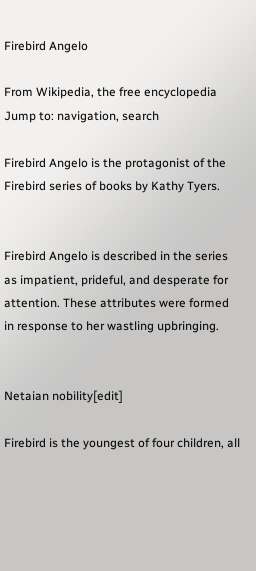Firebird Angelo

From Wikipedia, the free encyclopedia
Jump to: navigation, search

Firebird Angelo is the protagonist of the Firebird series of books by Kathy Tyers.


Firebird Angelo is described in the series as impatient, prideful, and desperate for attention. These attributes were formed in response to her wastling upbringing.


Netaian nobility[edit]

Firebird is the youngest of four children, all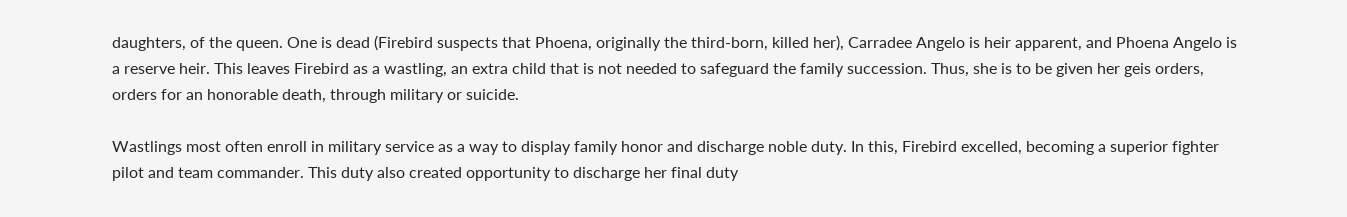daughters, of the queen. One is dead (Firebird suspects that Phoena, originally the third-born, killed her), Carradee Angelo is heir apparent, and Phoena Angelo is a reserve heir. This leaves Firebird as a wastling, an extra child that is not needed to safeguard the family succession. Thus, she is to be given her geis orders, orders for an honorable death, through military or suicide.

Wastlings most often enroll in military service as a way to display family honor and discharge noble duty. In this, Firebird excelled, becoming a superior fighter pilot and team commander. This duty also created opportunity to discharge her final duty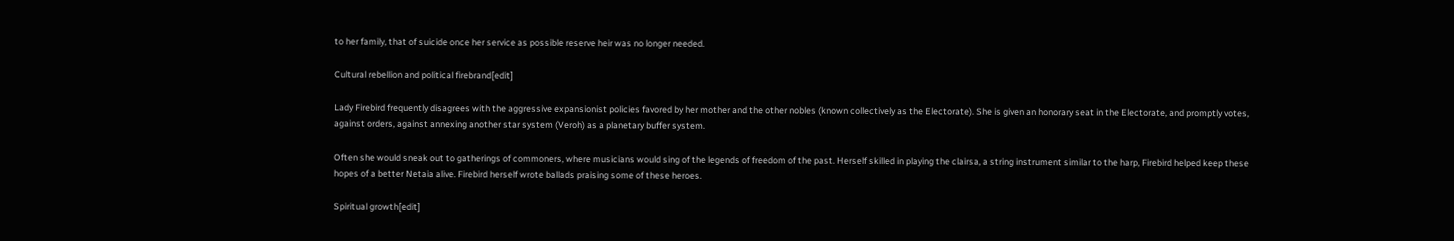to her family, that of suicide once her service as possible reserve heir was no longer needed.

Cultural rebellion and political firebrand[edit]

Lady Firebird frequently disagrees with the aggressive expansionist policies favored by her mother and the other nobles (known collectively as the Electorate). She is given an honorary seat in the Electorate, and promptly votes, against orders, against annexing another star system (Veroh) as a planetary buffer system.

Often she would sneak out to gatherings of commoners, where musicians would sing of the legends of freedom of the past. Herself skilled in playing the clairsa, a string instrument similar to the harp, Firebird helped keep these hopes of a better Netaia alive. Firebird herself wrote ballads praising some of these heroes.

Spiritual growth[edit]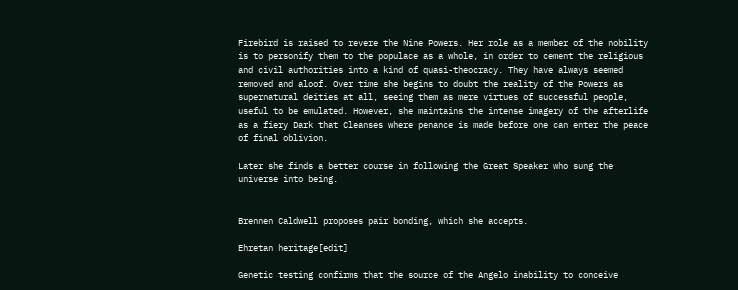Firebird is raised to revere the Nine Powers. Her role as a member of the nobility is to personify them to the populace as a whole, in order to cement the religious and civil authorities into a kind of quasi-theocracy. They have always seemed removed and aloof. Over time she begins to doubt the reality of the Powers as supernatural deities at all, seeing them as mere virtues of successful people, useful to be emulated. However, she maintains the intense imagery of the afterlife as a fiery Dark that Cleanses where penance is made before one can enter the peace of final oblivion.

Later she finds a better course in following the Great Speaker who sung the universe into being.


Brennen Caldwell proposes pair bonding, which she accepts.

Ehretan heritage[edit]

Genetic testing confirms that the source of the Angelo inability to conceive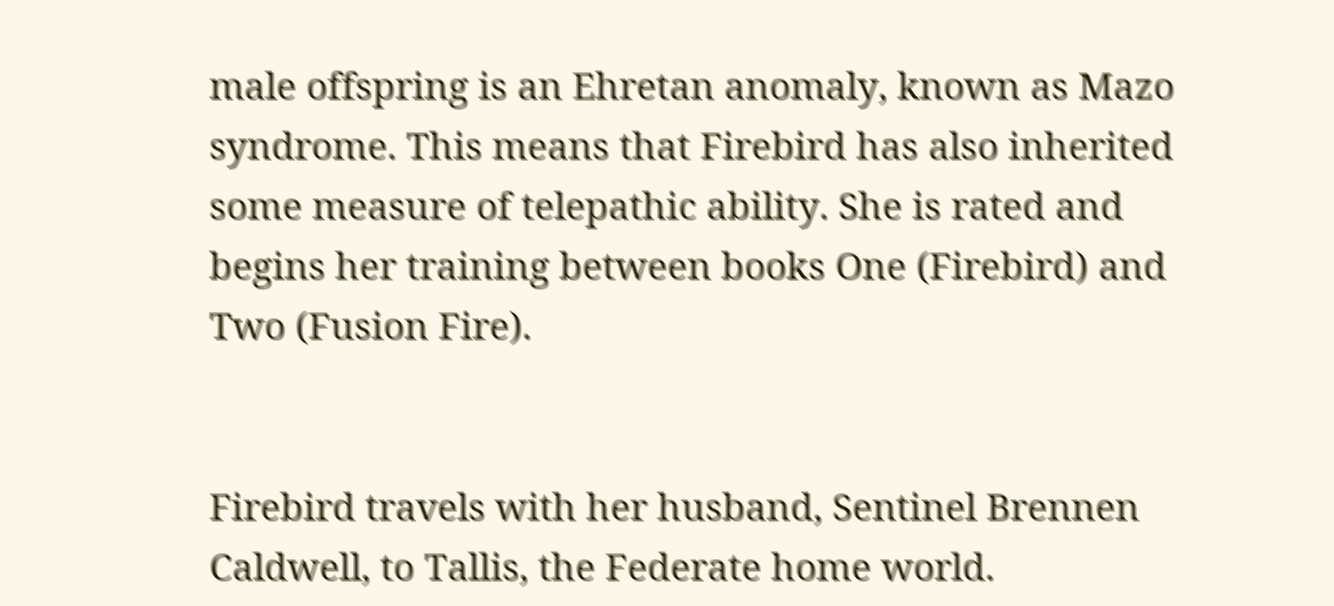male offspring is an Ehretan anomaly, known as Mazo syndrome. This means that Firebird has also inherited some measure of telepathic ability. She is rated and begins her training between books One (Firebird) and Two (Fusion Fire).


Firebird travels with her husband, Sentinel Brennen Caldwell, to Tallis, the Federate home world.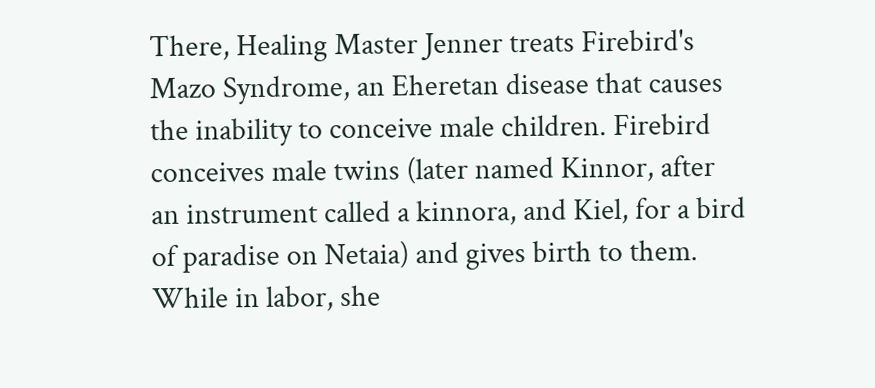There, Healing Master Jenner treats Firebird's Mazo Syndrome, an Eheretan disease that causes the inability to conceive male children. Firebird conceives male twins (later named Kinnor, after an instrument called a kinnora, and Kiel, for a bird of paradise on Netaia) and gives birth to them. While in labor, she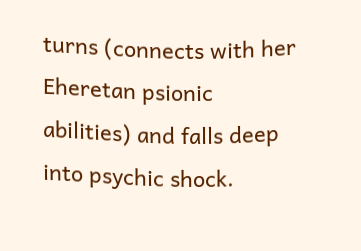turns (connects with her Eheretan psionic abilities) and falls deep into psychic shock.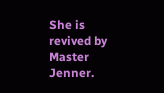She is revived by Master Jenner.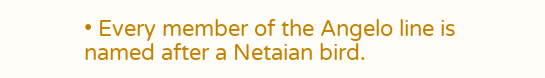• Every member of the Angelo line is named after a Netaian bird.